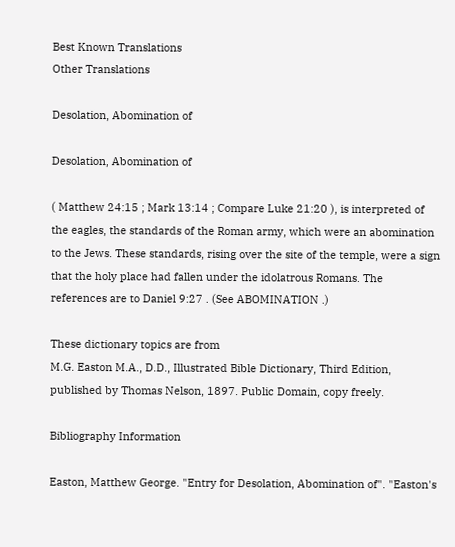Best Known Translations
Other Translations

Desolation, Abomination of

Desolation, Abomination of

( Matthew 24:15 ; Mark 13:14 ; Compare Luke 21:20 ), is interpreted of the eagles, the standards of the Roman army, which were an abomination to the Jews. These standards, rising over the site of the temple, were a sign that the holy place had fallen under the idolatrous Romans. The references are to Daniel 9:27 . (See ABOMINATION .)

These dictionary topics are from
M.G. Easton M.A., D.D., Illustrated Bible Dictionary, Third Edition,
published by Thomas Nelson, 1897. Public Domain, copy freely.

Bibliography Information

Easton, Matthew George. "Entry for Desolation, Abomination of". "Easton's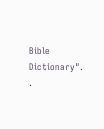Bible Dictionary". .